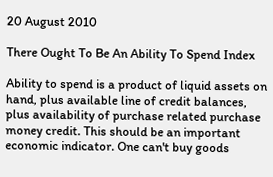20 August 2010

There Ought To Be An Ability To Spend Index

Ability to spend is a product of liquid assets on hand, plus available line of credit balances, plus availability of purchase related purchase money credit. This should be an important economic indicator. One can't buy goods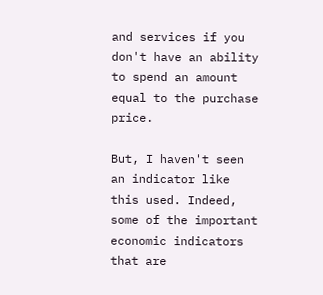and services if you don't have an ability to spend an amount equal to the purchase price.

But, I haven't seen an indicator like this used. Indeed, some of the important economic indicators that are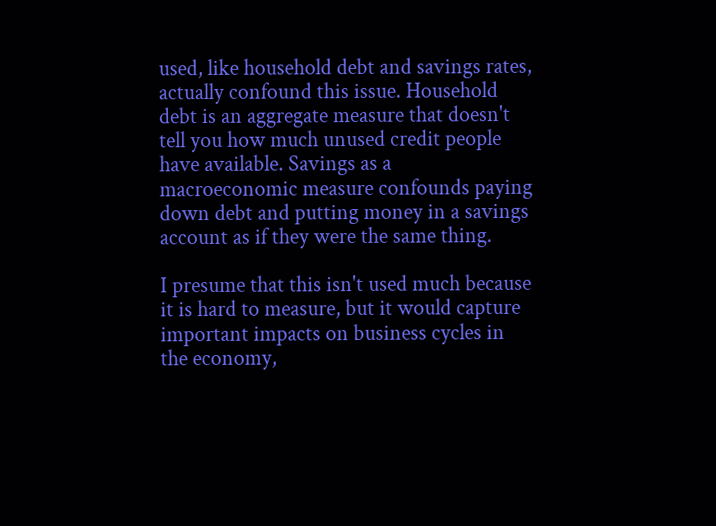used, like household debt and savings rates, actually confound this issue. Household debt is an aggregate measure that doesn't tell you how much unused credit people have available. Savings as a macroeconomic measure confounds paying down debt and putting money in a savings account as if they were the same thing.

I presume that this isn't used much because it is hard to measure, but it would capture important impacts on business cycles in the economy,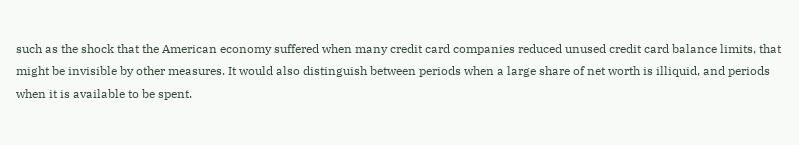such as the shock that the American economy suffered when many credit card companies reduced unused credit card balance limits, that might be invisible by other measures. It would also distinguish between periods when a large share of net worth is illiquid, and periods when it is available to be spent.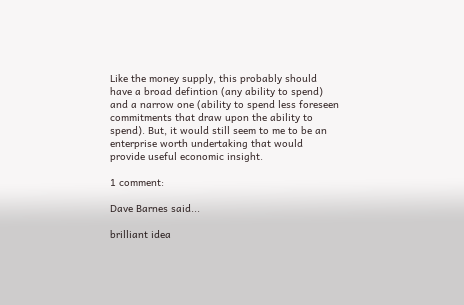Like the money supply, this probably should have a broad defintion (any ability to spend) and a narrow one (ability to spend less foreseen commitments that draw upon the ability to spend). But, it would still seem to me to be an enterprise worth undertaking that would provide useful economic insight.

1 comment:

Dave Barnes said...

brilliant idea